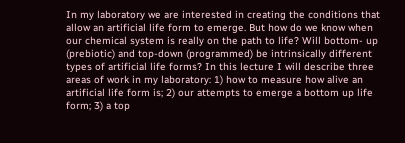In my laboratory we are interested in creating the conditions that allow an artificial life form to emerge. But how do we know when our chemical system is really on the path to life? Will bottom- up (prebiotic) and top-down (programmed) be intrinsically different types of artificial life forms? In this lecture I will describe three areas of work in my laboratory: 1) how to measure how alive an artificial life form is; 2) our attempts to emerge a bottom up life form; 3) a top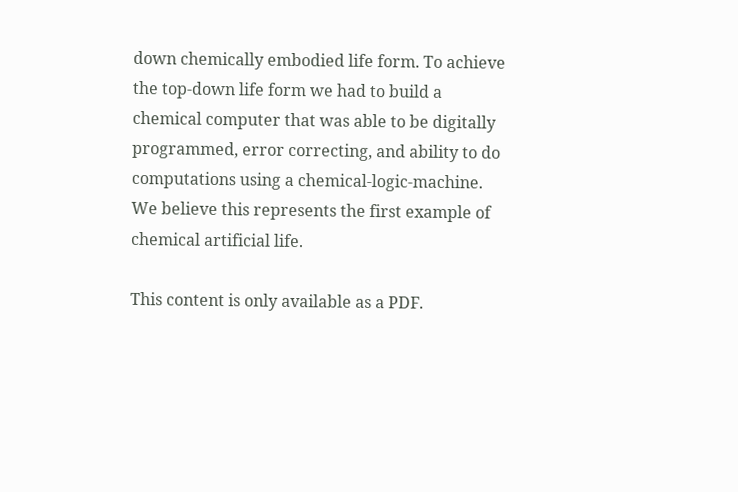down chemically embodied life form. To achieve the top-down life form we had to build a chemical computer that was able to be digitally programmed, error correcting, and ability to do computations using a chemical-logic-machine. We believe this represents the first example of chemical artificial life.

This content is only available as a PDF.